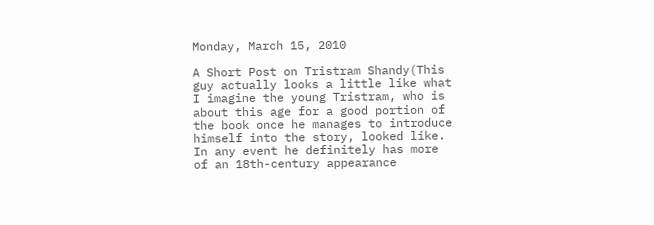Monday, March 15, 2010

A Short Post on Tristram Shandy(This guy actually looks a little like what I imagine the young Tristram, who is about this age for a good portion of the book once he manages to introduce himself into the story, looked like. In any event he definitely has more of an 18th-century appearance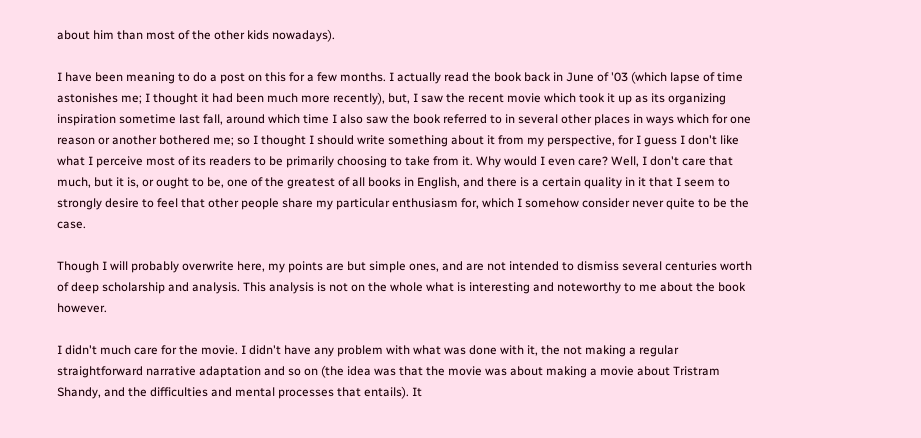about him than most of the other kids nowadays).

I have been meaning to do a post on this for a few months. I actually read the book back in June of '03 (which lapse of time astonishes me; I thought it had been much more recently), but, I saw the recent movie which took it up as its organizing inspiration sometime last fall, around which time I also saw the book referred to in several other places in ways which for one reason or another bothered me; so I thought I should write something about it from my perspective, for I guess I don't like what I perceive most of its readers to be primarily choosing to take from it. Why would I even care? Well, I don't care that much, but it is, or ought to be, one of the greatest of all books in English, and there is a certain quality in it that I seem to strongly desire to feel that other people share my particular enthusiasm for, which I somehow consider never quite to be the case.

Though I will probably overwrite here, my points are but simple ones, and are not intended to dismiss several centuries worth of deep scholarship and analysis. This analysis is not on the whole what is interesting and noteworthy to me about the book however.

I didn't much care for the movie. I didn't have any problem with what was done with it, the not making a regular straightforward narrative adaptation and so on (the idea was that the movie was about making a movie about Tristram Shandy, and the difficulties and mental processes that entails). It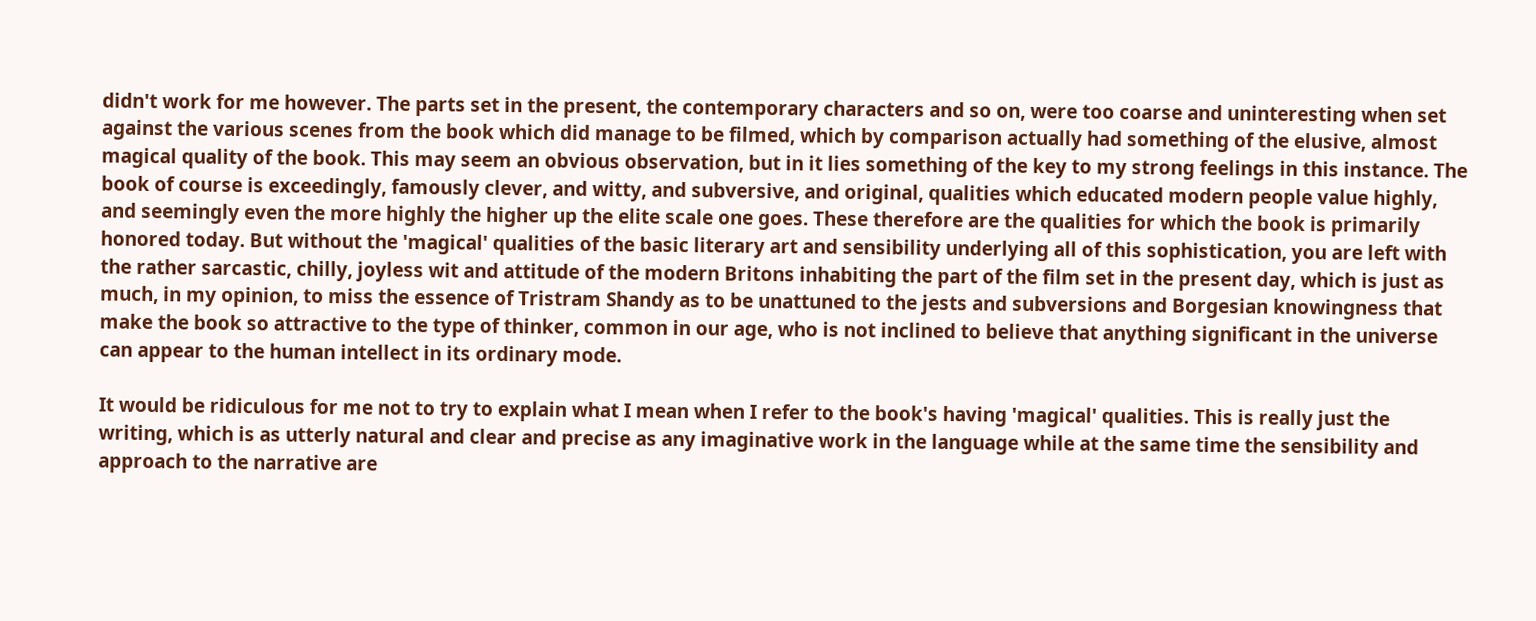didn't work for me however. The parts set in the present, the contemporary characters and so on, were too coarse and uninteresting when set against the various scenes from the book which did manage to be filmed, which by comparison actually had something of the elusive, almost magical quality of the book. This may seem an obvious observation, but in it lies something of the key to my strong feelings in this instance. The book of course is exceedingly, famously clever, and witty, and subversive, and original, qualities which educated modern people value highly, and seemingly even the more highly the higher up the elite scale one goes. These therefore are the qualities for which the book is primarily honored today. But without the 'magical' qualities of the basic literary art and sensibility underlying all of this sophistication, you are left with the rather sarcastic, chilly, joyless wit and attitude of the modern Britons inhabiting the part of the film set in the present day, which is just as much, in my opinion, to miss the essence of Tristram Shandy as to be unattuned to the jests and subversions and Borgesian knowingness that make the book so attractive to the type of thinker, common in our age, who is not inclined to believe that anything significant in the universe can appear to the human intellect in its ordinary mode.

It would be ridiculous for me not to try to explain what I mean when I refer to the book's having 'magical' qualities. This is really just the writing, which is as utterly natural and clear and precise as any imaginative work in the language while at the same time the sensibility and approach to the narrative are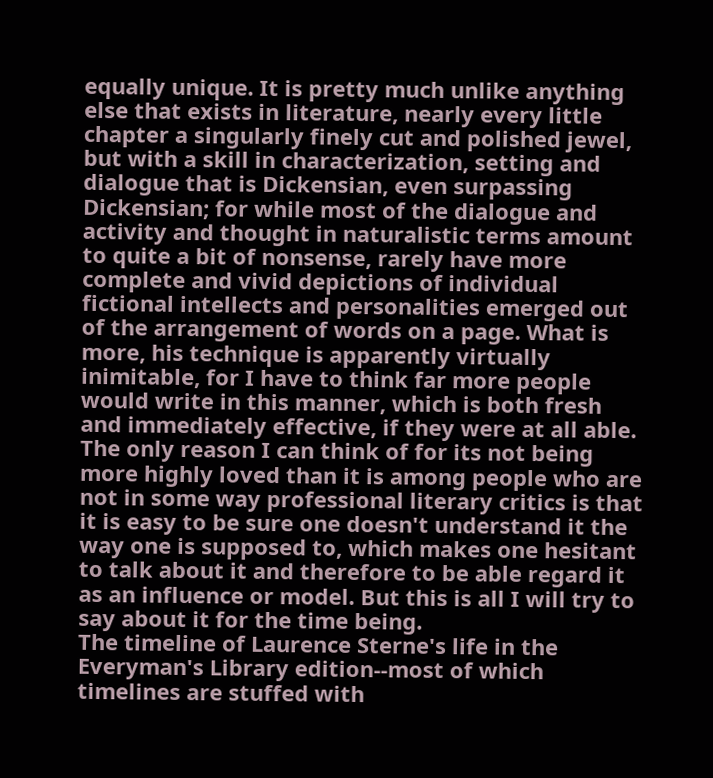equally unique. It is pretty much unlike anything else that exists in literature, nearly every little chapter a singularly finely cut and polished jewel, but with a skill in characterization, setting and dialogue that is Dickensian, even surpassing Dickensian; for while most of the dialogue and activity and thought in naturalistic terms amount to quite a bit of nonsense, rarely have more complete and vivid depictions of individual fictional intellects and personalities emerged out of the arrangement of words on a page. What is more, his technique is apparently virtually inimitable, for I have to think far more people would write in this manner, which is both fresh and immediately effective, if they were at all able. The only reason I can think of for its not being more highly loved than it is among people who are not in some way professional literary critics is that it is easy to be sure one doesn't understand it the way one is supposed to, which makes one hesitant to talk about it and therefore to be able regard it as an influence or model. But this is all I will try to say about it for the time being.
The timeline of Laurence Sterne's life in the Everyman's Library edition--most of which timelines are stuffed with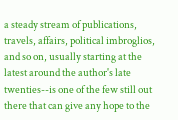a steady stream of publications, travels, affairs, political imbroglios, and so on, usually starting at the latest around the author's late twenties--is one of the few still out there that can give any hope to the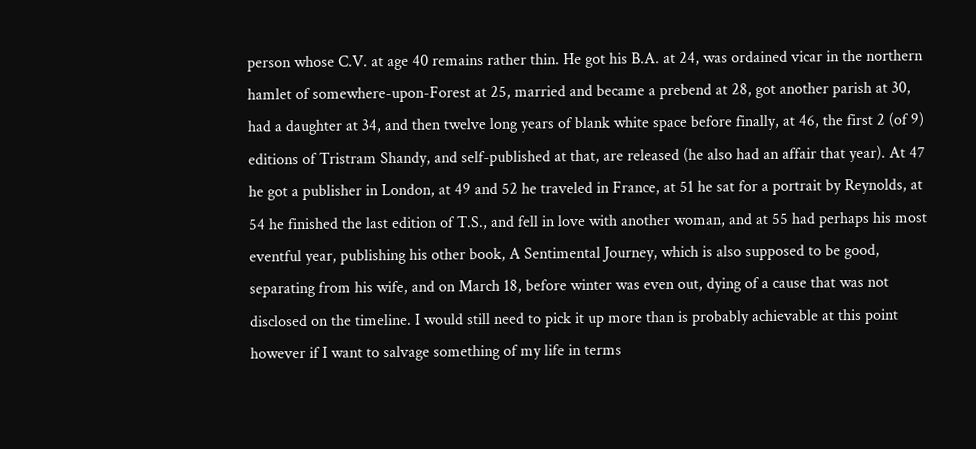person whose C.V. at age 40 remains rather thin. He got his B.A. at 24, was ordained vicar in the northern hamlet of somewhere-upon-Forest at 25, married and became a prebend at 28, got another parish at 30, had a daughter at 34, and then twelve long years of blank white space before finally, at 46, the first 2 (of 9) editions of Tristram Shandy, and self-published at that, are released (he also had an affair that year). At 47 he got a publisher in London, at 49 and 52 he traveled in France, at 51 he sat for a portrait by Reynolds, at 54 he finished the last edition of T.S., and fell in love with another woman, and at 55 had perhaps his most eventful year, publishing his other book, A Sentimental Journey, which is also supposed to be good, separating from his wife, and on March 18, before winter was even out, dying of a cause that was not disclosed on the timeline. I would still need to pick it up more than is probably achievable at this point however if I want to salvage something of my life in terms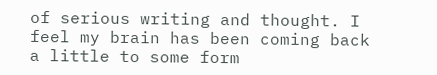of serious writing and thought. I feel my brain has been coming back a little to some form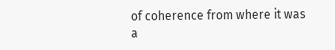of coherence from where it was a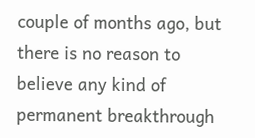couple of months ago, but there is no reason to believe any kind of permanent breakthrough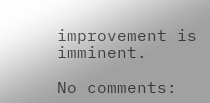improvement is imminent.

No comments: